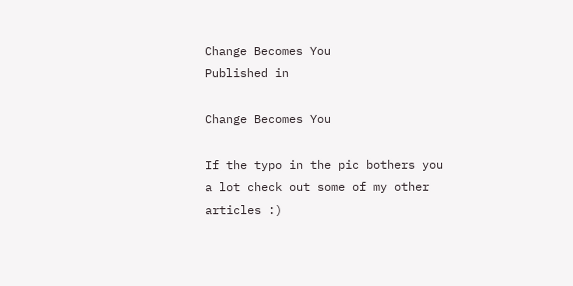Change Becomes You
Published in

Change Becomes You

If the typo in the pic bothers you a lot check out some of my other articles :)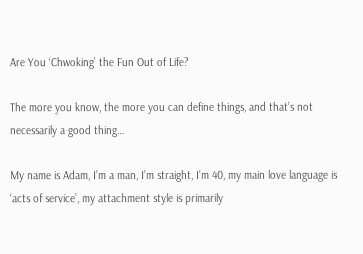Are You ‘Chwoking’ the Fun Out of Life?

The more you know, the more you can define things, and that’s not necessarily a good thing…

My name is Adam, I’m a man, I’m straight, I’m 40, my main love language is ‘acts of service’, my attachment style is primarily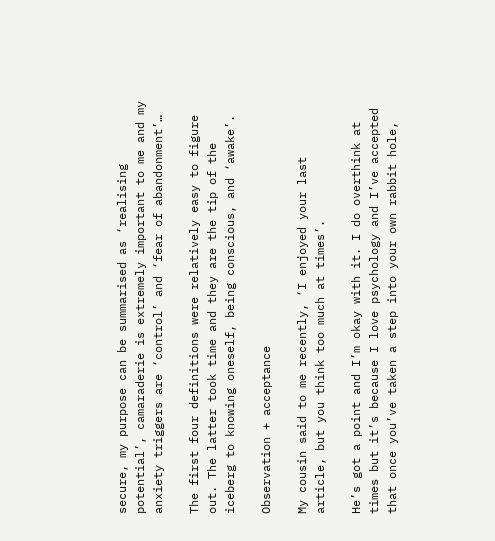secure, my purpose can be summarised as ‘realising potential’, camaraderie is extremely important to me and my anxiety triggers are ‘control’ and ‘fear of abandonment’…

The first four definitions were relatively easy to figure out. The latter took time and they are the tip of the iceberg to knowing oneself, being conscious, and ‘awake’.

Observation + acceptance

My cousin said to me recently, ‘I enjoyed your last article, but you think too much at times’.

He’s got a point and I’m okay with it. I do overthink at times but it’s because I love psychology and I’ve accepted that once you’ve taken a step into your own rabbit hole,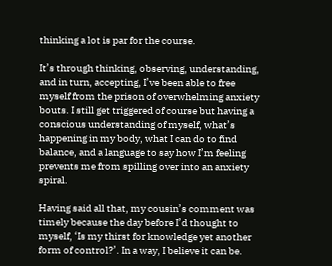thinking a lot is par for the course.

It’s through thinking, observing, understanding, and in turn, accepting, I’ve been able to free myself from the prison of overwhelming anxiety bouts. I still get triggered of course but having a conscious understanding of myself, what’s happening in my body, what I can do to find balance, and a language to say how I’m feeling prevents me from spilling over into an anxiety spiral.

Having said all that, my cousin’s comment was timely because the day before I’d thought to myself, ‘Is my thirst for knowledge yet another form of control?’. In a way, I believe it can be.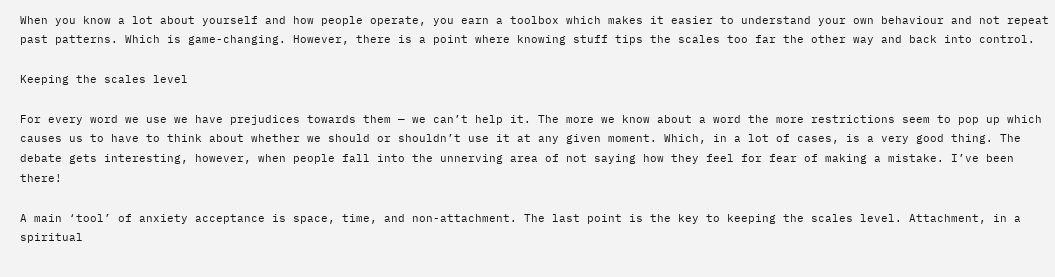When you know a lot about yourself and how people operate, you earn a toolbox which makes it easier to understand your own behaviour and not repeat past patterns. Which is game-changing. However, there is a point where knowing stuff tips the scales too far the other way and back into control.

Keeping the scales level

For every word we use we have prejudices towards them — we can’t help it. The more we know about a word the more restrictions seem to pop up which causes us to have to think about whether we should or shouldn’t use it at any given moment. Which, in a lot of cases, is a very good thing. The debate gets interesting, however, when people fall into the unnerving area of not saying how they feel for fear of making a mistake. I’ve been there!

A main ‘tool’ of anxiety acceptance is space, time, and non-attachment. The last point is the key to keeping the scales level. Attachment, in a spiritual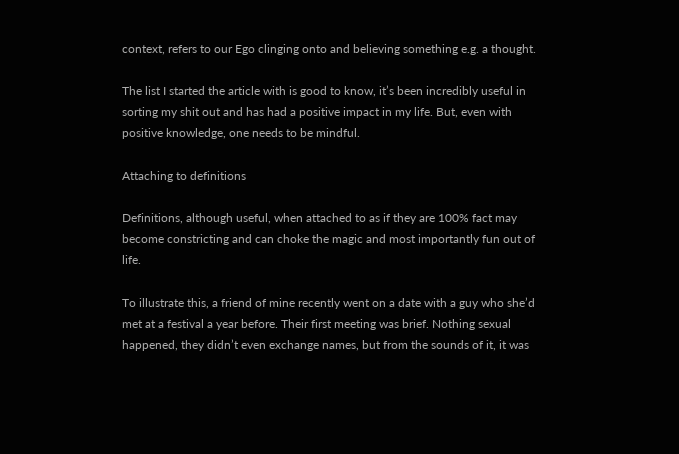context, refers to our Ego clinging onto and believing something e.g. a thought.

The list I started the article with is good to know, it’s been incredibly useful in sorting my shit out and has had a positive impact in my life. But, even with positive knowledge, one needs to be mindful.

Attaching to definitions

Definitions, although useful, when attached to as if they are 100% fact may become constricting and can choke the magic and most importantly fun out of life.

To illustrate this, a friend of mine recently went on a date with a guy who she’d met at a festival a year before. Their first meeting was brief. Nothing sexual happened, they didn’t even exchange names, but from the sounds of it, it was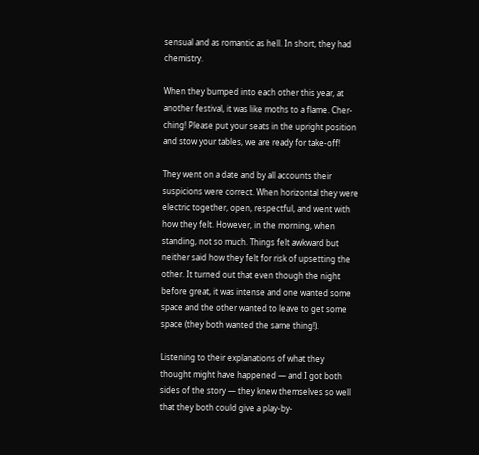sensual and as romantic as hell. In short, they had chemistry.

When they bumped into each other this year, at another festival, it was like moths to a flame. Cher-ching! Please put your seats in the upright position and stow your tables, we are ready for take-off!

They went on a date and by all accounts their suspicions were correct. When horizontal they were electric together, open, respectful, and went with how they felt. However, in the morning, when standing, not so much. Things felt awkward but neither said how they felt for risk of upsetting the other. It turned out that even though the night before great, it was intense and one wanted some space and the other wanted to leave to get some space (they both wanted the same thing!).

Listening to their explanations of what they thought might have happened — and I got both sides of the story — they knew themselves so well that they both could give a play-by-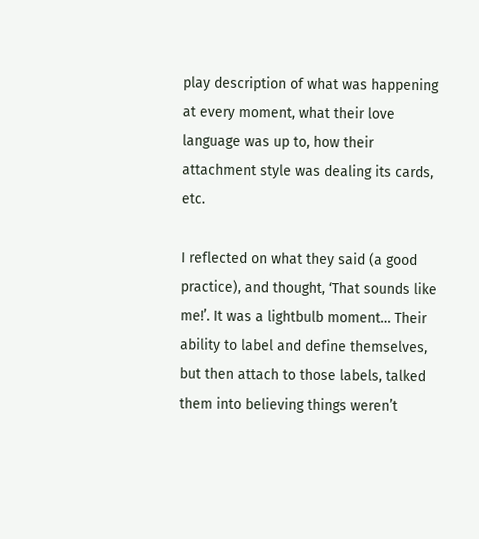play description of what was happening at every moment, what their love language was up to, how their attachment style was dealing its cards, etc.

I reflected on what they said (a good practice), and thought, ‘That sounds like me!’. It was a lightbulb moment… Their ability to label and define themselves, but then attach to those labels, talked them into believing things weren’t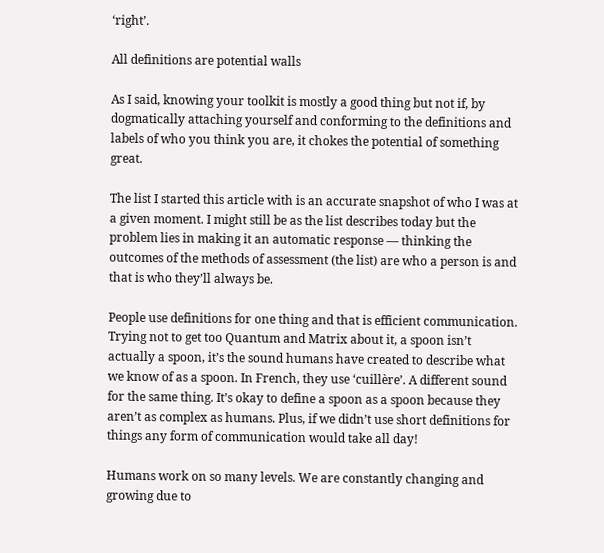‘right’.

All definitions are potential walls

As I said, knowing your toolkit is mostly a good thing but not if, by dogmatically attaching yourself and conforming to the definitions and labels of who you think you are, it chokes the potential of something great.

The list I started this article with is an accurate snapshot of who I was at a given moment. I might still be as the list describes today but the problem lies in making it an automatic response — thinking the outcomes of the methods of assessment (the list) are who a person is and that is who they’ll always be.

People use definitions for one thing and that is efficient communication. Trying not to get too Quantum and Matrix about it, a spoon isn’t actually a spoon, it’s the sound humans have created to describe what we know of as a spoon. In French, they use ‘cuillère’. A different sound for the same thing. It’s okay to define a spoon as a spoon because they aren’t as complex as humans. Plus, if we didn’t use short definitions for things any form of communication would take all day!

Humans work on so many levels. We are constantly changing and growing due to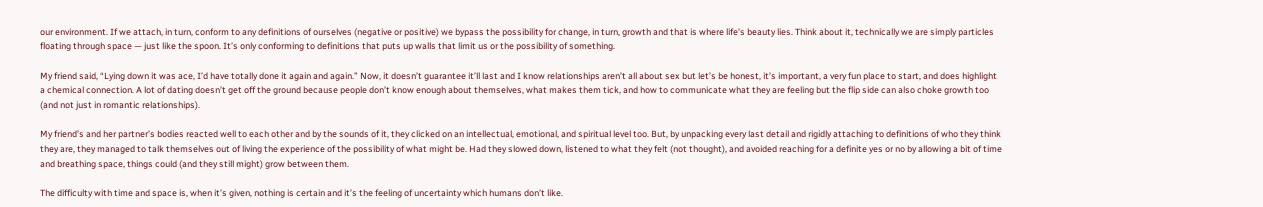our environment. If we attach, in turn, conform to any definitions of ourselves (negative or positive) we bypass the possibility for change, in turn, growth and that is where life’s beauty lies. Think about it, technically we are simply particles floating through space — just like the spoon. It’s only conforming to definitions that puts up walls that limit us or the possibility of something.

My friend said, “Lying down it was ace, I’d have totally done it again and again.” Now, it doesn’t guarantee it’ll last and I know relationships aren’t all about sex but let’s be honest, it’s important, a very fun place to start, and does highlight a chemical connection. A lot of dating doesn’t get off the ground because people don’t know enough about themselves, what makes them tick, and how to communicate what they are feeling but the flip side can also choke growth too (and not just in romantic relationships).

My friend’s and her partner’s bodies reacted well to each other and by the sounds of it, they clicked on an intellectual, emotional, and spiritual level too. But, by unpacking every last detail and rigidly attaching to definitions of who they think they are, they managed to talk themselves out of living the experience of the possibility of what might be. Had they slowed down, listened to what they felt (not thought), and avoided reaching for a definite yes or no by allowing a bit of time and breathing space, things could (and they still might) grow between them.

The difficulty with time and space is, when it’s given, nothing is certain and it’s the feeling of uncertainty which humans don’t like.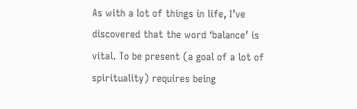As with a lot of things in life, I’ve discovered that the word ‘balance’ is vital. To be present (a goal of a lot of spirituality) requires being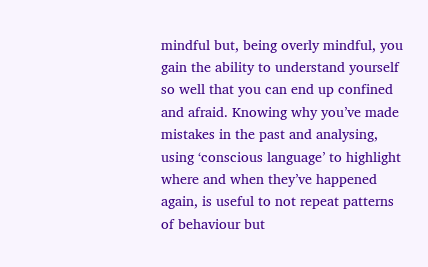mindful but, being overly mindful, you gain the ability to understand yourself so well that you can end up confined and afraid. Knowing why you’ve made mistakes in the past and analysing, using ‘conscious language’ to highlight where and when they’ve happened again, is useful to not repeat patterns of behaviour but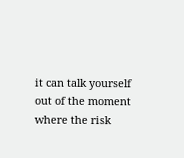it can talk yourself out of the moment where the risk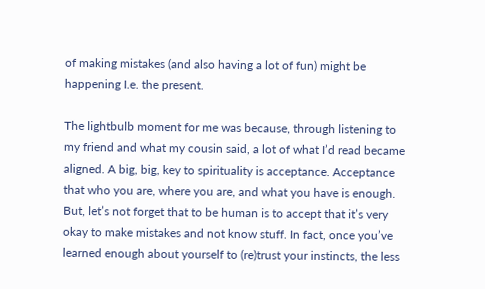of making mistakes (and also having a lot of fun) might be happening I.e. the present.

The lightbulb moment for me was because, through listening to my friend and what my cousin said, a lot of what I’d read became aligned. A big, big, key to spirituality is acceptance. Acceptance that who you are, where you are, and what you have is enough. But, let’s not forget that to be human is to accept that it’s very okay to make mistakes and not know stuff. In fact, once you’ve learned enough about yourself to (re)trust your instincts, the less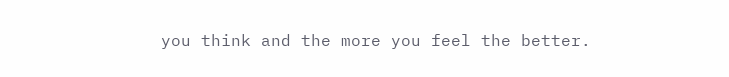you think and the more you feel the better.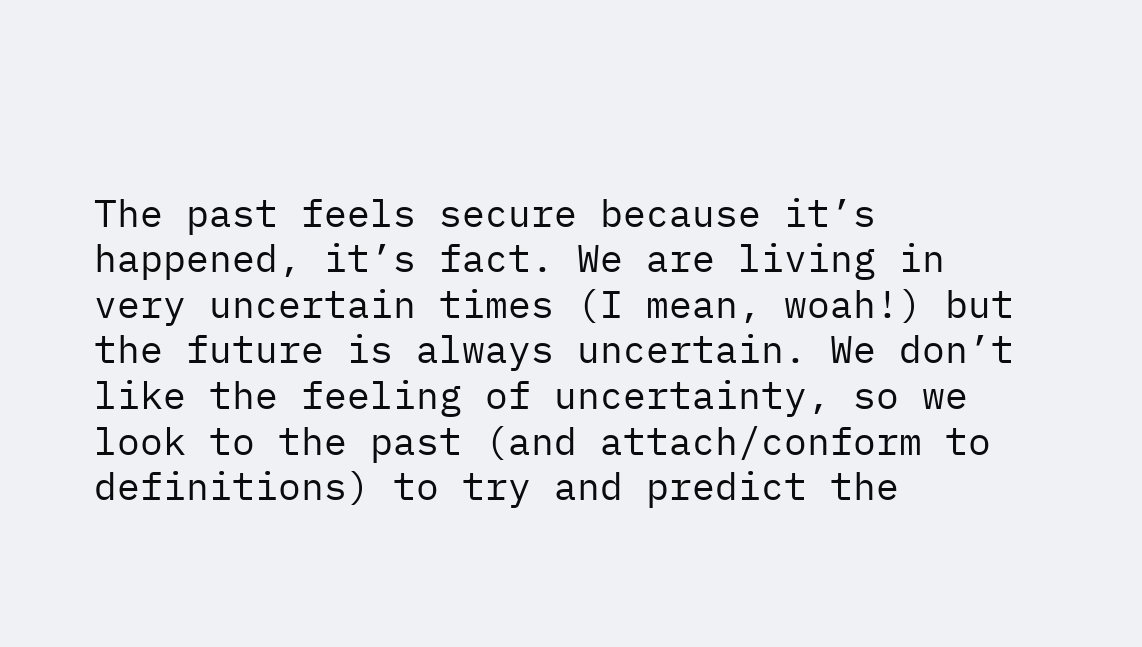The past feels secure because it’s happened, it’s fact. We are living in very uncertain times (I mean, woah!) but the future is always uncertain. We don’t like the feeling of uncertainty, so we look to the past (and attach/conform to definitions) to try and predict the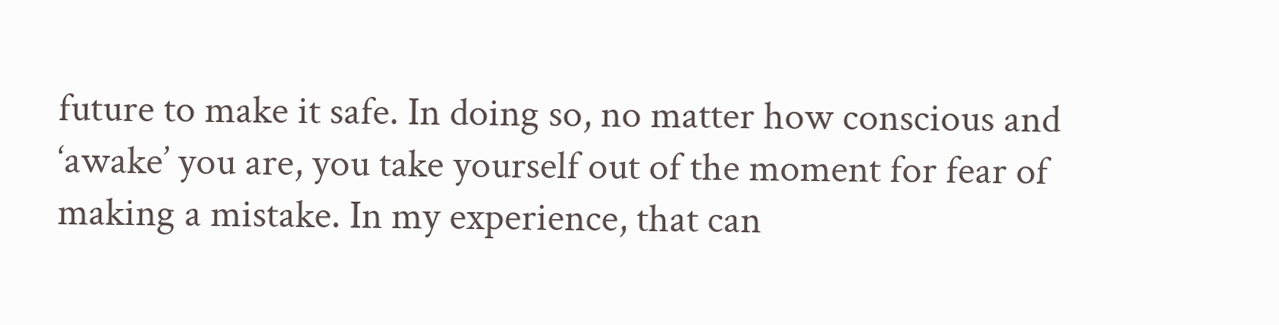future to make it safe. In doing so, no matter how conscious and ‘awake’ you are, you take yourself out of the moment for fear of making a mistake. In my experience, that can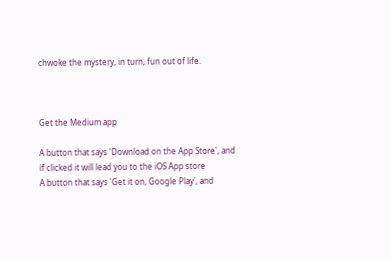chwoke the mystery, in turn, fun out of life.



Get the Medium app

A button that says 'Download on the App Store', and if clicked it will lead you to the iOS App store
A button that says 'Get it on, Google Play', and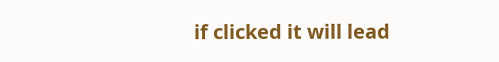if clicked it will lead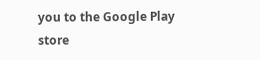you to the Google Play store